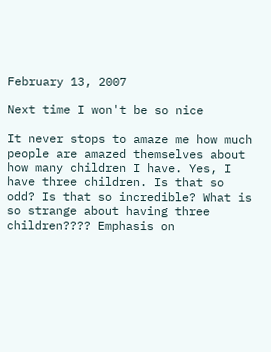February 13, 2007

Next time I won't be so nice

It never stops to amaze me how much people are amazed themselves about how many children I have. Yes, I have three children. Is that so odd? Is that so incredible? What is so strange about having three children???? Emphasis on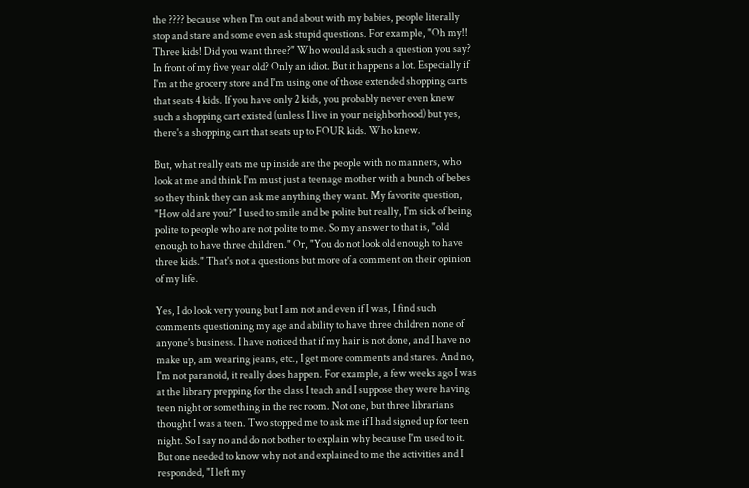the ???? because when I'm out and about with my babies, people literally stop and stare and some even ask stupid questions. For example, "Oh my!! Three kids! Did you want three?" Who would ask such a question you say? In front of my five year old? Only an idiot. But it happens a lot. Especially if I'm at the grocery store and I'm using one of those extended shopping carts that seats 4 kids. If you have only 2 kids, you probably never even knew such a shopping cart existed (unless I live in your neighborhood) but yes, there's a shopping cart that seats up to FOUR kids. Who knew.

But, what really eats me up inside are the people with no manners, who look at me and think I'm must just a teenage mother with a bunch of bebes so they think they can ask me anything they want. My favorite question, "How old are you?" I used to smile and be polite but really, I'm sick of being polite to people who are not polite to me. So my answer to that is, "old enough to have three children." Or, "You do not look old enough to have three kids." That's not a questions but more of a comment on their opinion of my life.

Yes, I do look very young but I am not and even if I was, I find such comments questioning my age and ability to have three children none of anyone's business. I have noticed that if my hair is not done, and I have no make up, am wearing jeans, etc., I get more comments and stares. And no, I'm not paranoid, it really does happen. For example, a few weeks ago I was at the library prepping for the class I teach and I suppose they were having teen night or something in the rec room. Not one, but three librarians thought I was a teen. Two stopped me to ask me if I had signed up for teen night. So I say no and do not bother to explain why because I'm used to it. But one needed to know why not and explained to me the activities and I responded, "I left my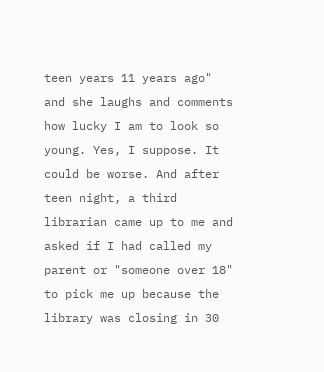teen years 11 years ago" and she laughs and comments how lucky I am to look so young. Yes, I suppose. It could be worse. And after teen night, a third librarian came up to me and asked if I had called my parent or "someone over 18" to pick me up because the library was closing in 30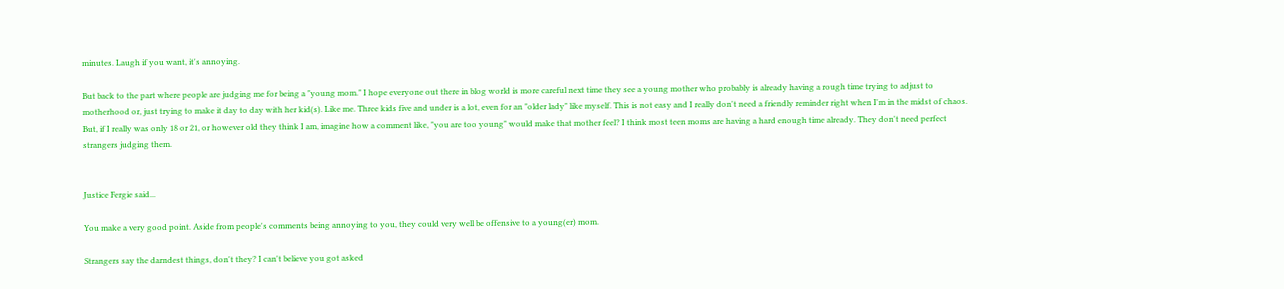minutes. Laugh if you want, it's annoying.

But back to the part where people are judging me for being a "young mom." I hope everyone out there in blog world is more careful next time they see a young mother who probably is already having a rough time trying to adjust to motherhood or, just trying to make it day to day with her kid(s). Like me. Three kids five and under is a lot, even for an "older lady" like myself. This is not easy and I really don't need a friendly reminder right when I'm in the midst of chaos. But, if I really was only 18 or 21, or however old they think I am, imagine how a comment like, "you are too young" would make that mother feel? I think most teen moms are having a hard enough time already. They don't need perfect strangers judging them.


Justice Fergie said...

You make a very good point. Aside from people's comments being annoying to you, they could very well be offensive to a young(er) mom.

Strangers say the darndest things, don't they? I can't believe you got asked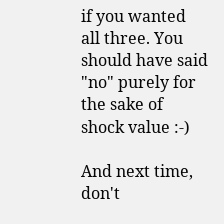if you wanted all three. You should have said "no" purely for the sake of shock value :-)

And next time, don't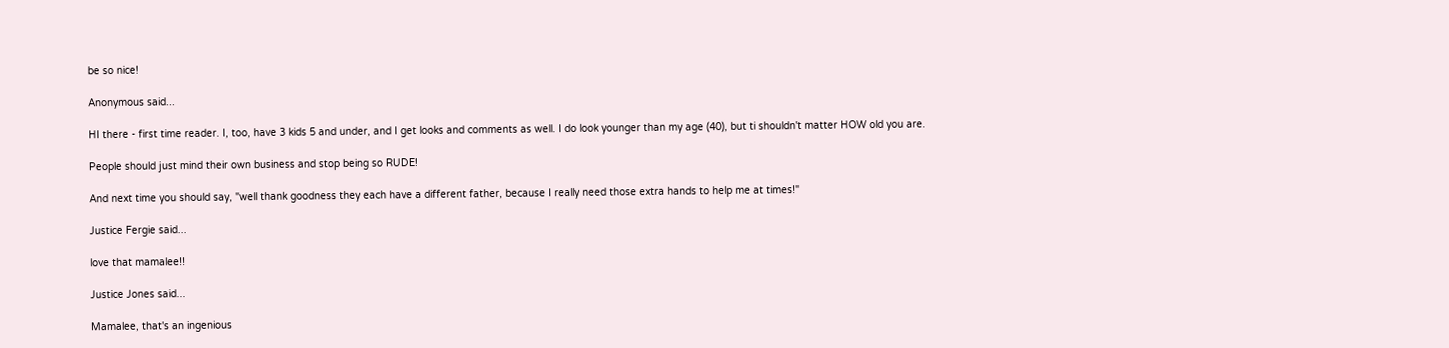be so nice!

Anonymous said...

HI there - first time reader. I, too, have 3 kids 5 and under, and I get looks and comments as well. I do look younger than my age (40), but ti shouldn't matter HOW old you are.

People should just mind their own business and stop being so RUDE!

And next time you should say, "well thank goodness they each have a different father, because I really need those extra hands to help me at times!"

Justice Fergie said...

love that mamalee!!

Justice Jones said...

Mamalee, that's an ingenious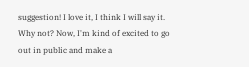suggestion! I love it, I think I will say it. Why not? Now, I'm kind of excited to go out in public and make a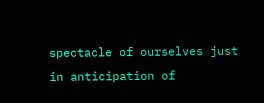spectacle of ourselves just in anticipation of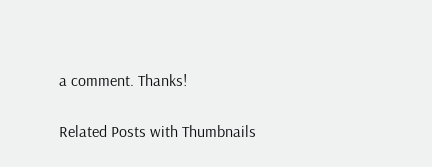a comment. Thanks!

Related Posts with Thumbnails